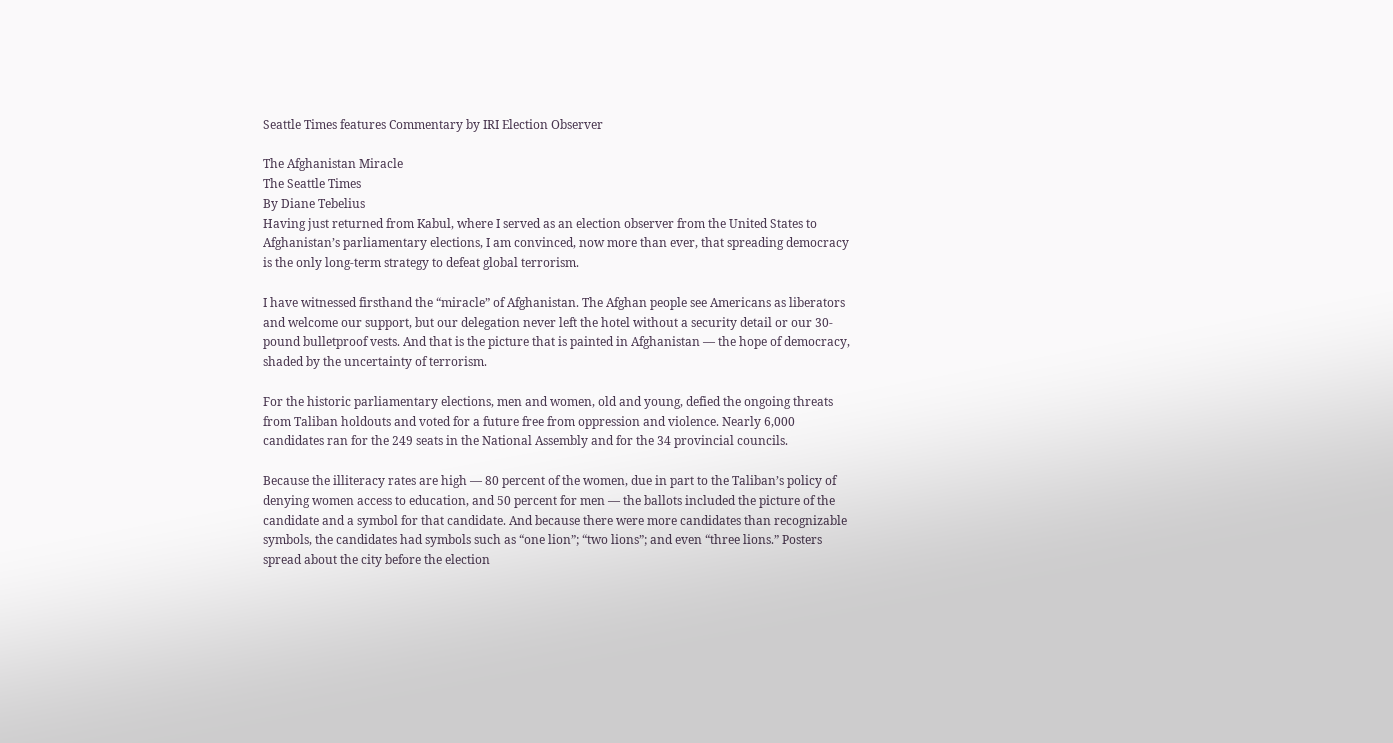Seattle Times features Commentary by IRI Election Observer

The Afghanistan Miracle
The Seattle Times
By Diane Tebelius
Having just returned from Kabul, where I served as an election observer from the United States to Afghanistan’s parliamentary elections, I am convinced, now more than ever, that spreading democracy is the only long-term strategy to defeat global terrorism.

I have witnessed firsthand the “miracle” of Afghanistan. The Afghan people see Americans as liberators and welcome our support, but our delegation never left the hotel without a security detail or our 30-pound bulletproof vests. And that is the picture that is painted in Afghanistan — the hope of democracy, shaded by the uncertainty of terrorism.

For the historic parliamentary elections, men and women, old and young, defied the ongoing threats from Taliban holdouts and voted for a future free from oppression and violence. Nearly 6,000 candidates ran for the 249 seats in the National Assembly and for the 34 provincial councils.

Because the illiteracy rates are high — 80 percent of the women, due in part to the Taliban’s policy of denying women access to education, and 50 percent for men — the ballots included the picture of the candidate and a symbol for that candidate. And because there were more candidates than recognizable symbols, the candidates had symbols such as “one lion”; “two lions”; and even “three lions.” Posters spread about the city before the election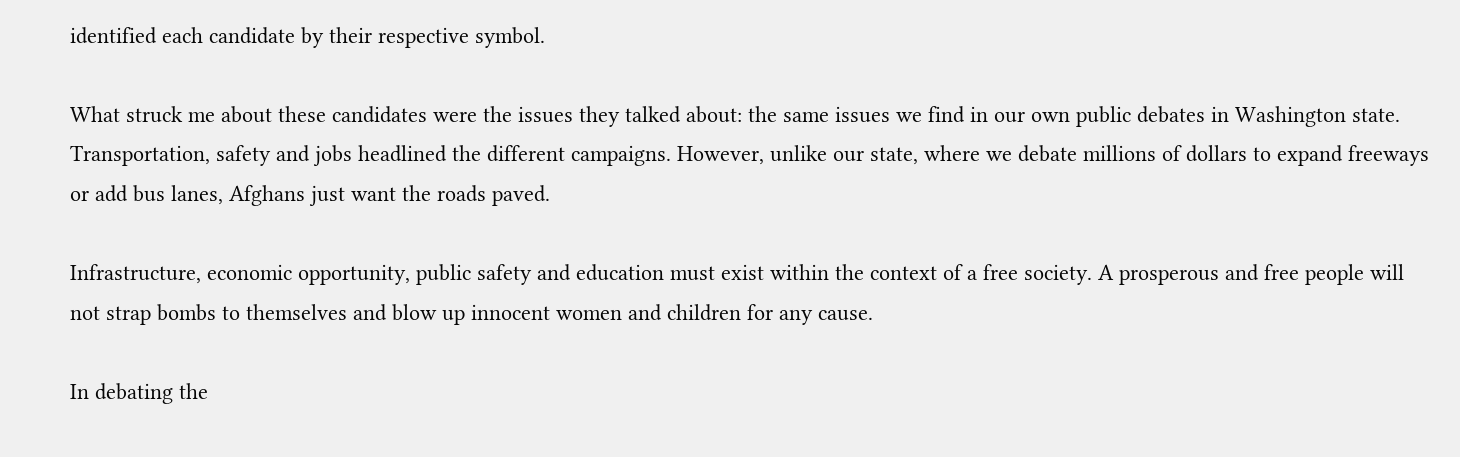identified each candidate by their respective symbol.

What struck me about these candidates were the issues they talked about: the same issues we find in our own public debates in Washington state. Transportation, safety and jobs headlined the different campaigns. However, unlike our state, where we debate millions of dollars to expand freeways or add bus lanes, Afghans just want the roads paved.

Infrastructure, economic opportunity, public safety and education must exist within the context of a free society. A prosperous and free people will not strap bombs to themselves and blow up innocent women and children for any cause.

In debating the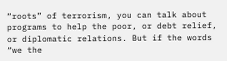“roots” of terrorism, you can talk about programs to help the poor, or debt relief, or diplomatic relations. But if the words “we the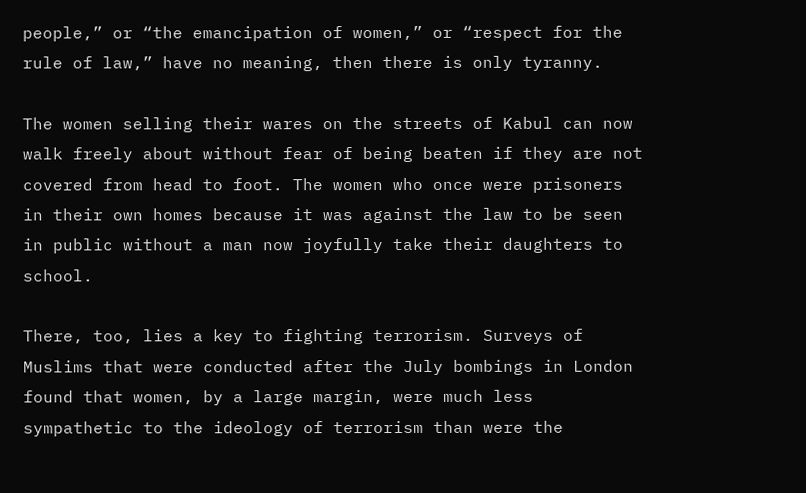people,” or “the emancipation of women,” or “respect for the rule of law,” have no meaning, then there is only tyranny.

The women selling their wares on the streets of Kabul can now walk freely about without fear of being beaten if they are not covered from head to foot. The women who once were prisoners in their own homes because it was against the law to be seen in public without a man now joyfully take their daughters to school.

There, too, lies a key to fighting terrorism. Surveys of Muslims that were conducted after the July bombings in London found that women, by a large margin, were much less sympathetic to the ideology of terrorism than were the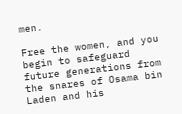men.

Free the women, and you begin to safeguard future generations from the snares of Osama bin Laden and his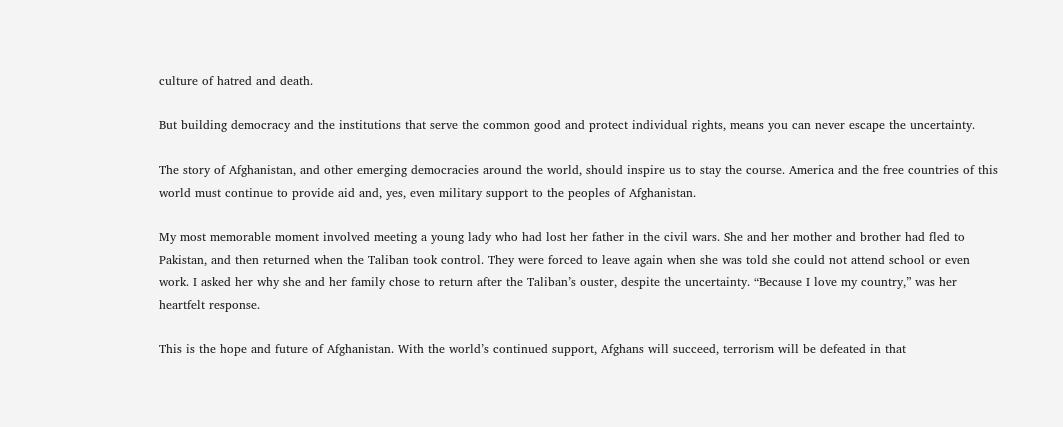culture of hatred and death.

But building democracy and the institutions that serve the common good and protect individual rights, means you can never escape the uncertainty.

The story of Afghanistan, and other emerging democracies around the world, should inspire us to stay the course. America and the free countries of this world must continue to provide aid and, yes, even military support to the peoples of Afghanistan.

My most memorable moment involved meeting a young lady who had lost her father in the civil wars. She and her mother and brother had fled to Pakistan, and then returned when the Taliban took control. They were forced to leave again when she was told she could not attend school or even work. I asked her why she and her family chose to return after the Taliban’s ouster, despite the uncertainty. “Because I love my country,” was her heartfelt response.

This is the hope and future of Afghanistan. With the world’s continued support, Afghans will succeed, terrorism will be defeated in that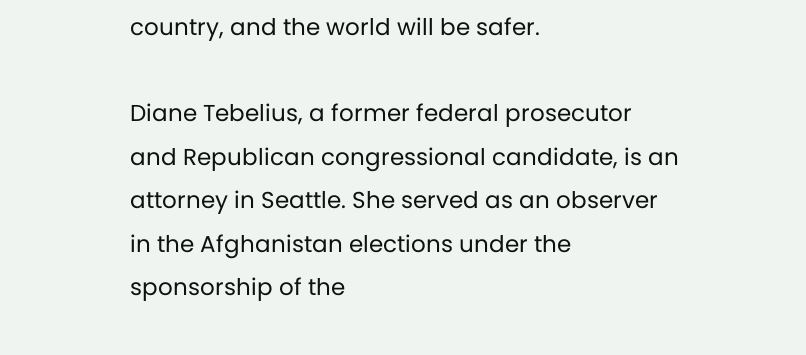country, and the world will be safer.

Diane Tebelius, a former federal prosecutor and Republican congressional candidate, is an attorney in Seattle. She served as an observer in the Afghanistan elections under the sponsorship of the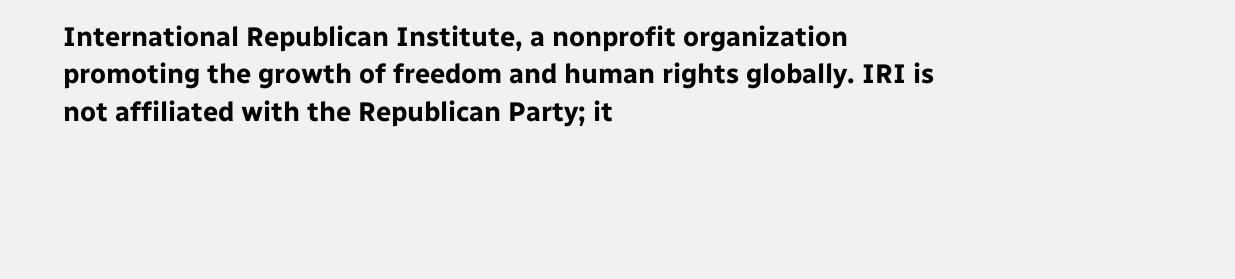International Republican Institute, a nonprofit organization promoting the growth of freedom and human rights globally. IRI is not affiliated with the Republican Party; it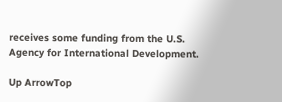receives some funding from the U.S. Agency for International Development.

Up ArrowTop